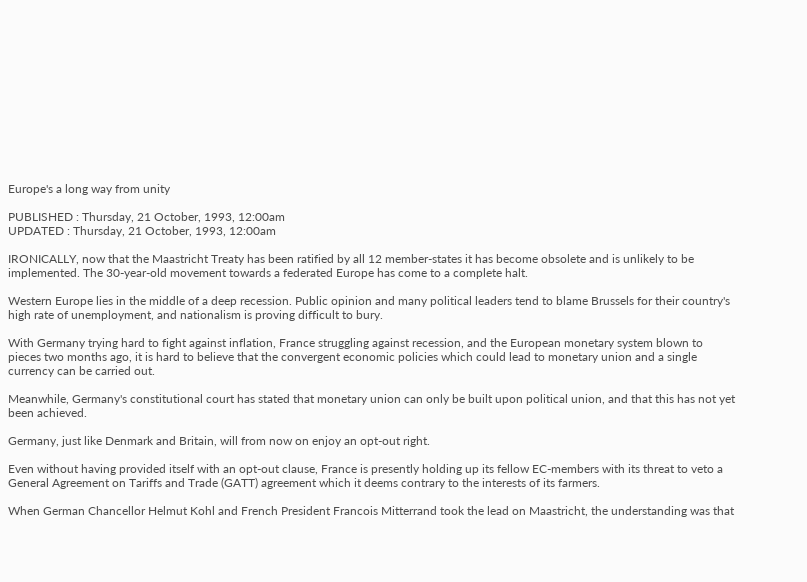Europe's a long way from unity

PUBLISHED : Thursday, 21 October, 1993, 12:00am
UPDATED : Thursday, 21 October, 1993, 12:00am

IRONICALLY, now that the Maastricht Treaty has been ratified by all 12 member-states it has become obsolete and is unlikely to be implemented. The 30-year-old movement towards a federated Europe has come to a complete halt.

Western Europe lies in the middle of a deep recession. Public opinion and many political leaders tend to blame Brussels for their country's high rate of unemployment, and nationalism is proving difficult to bury.

With Germany trying hard to fight against inflation, France struggling against recession, and the European monetary system blown to pieces two months ago, it is hard to believe that the convergent economic policies which could lead to monetary union and a single currency can be carried out.

Meanwhile, Germany's constitutional court has stated that monetary union can only be built upon political union, and that this has not yet been achieved.

Germany, just like Denmark and Britain, will from now on enjoy an opt-out right.

Even without having provided itself with an opt-out clause, France is presently holding up its fellow EC-members with its threat to veto a General Agreement on Tariffs and Trade (GATT) agreement which it deems contrary to the interests of its farmers.

When German Chancellor Helmut Kohl and French President Francois Mitterrand took the lead on Maastricht, the understanding was that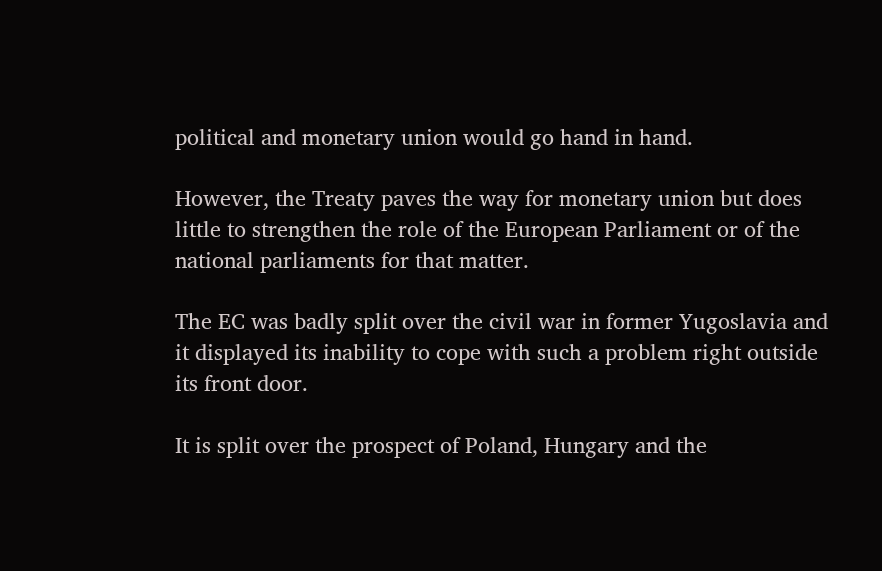political and monetary union would go hand in hand.

However, the Treaty paves the way for monetary union but does little to strengthen the role of the European Parliament or of the national parliaments for that matter.

The EC was badly split over the civil war in former Yugoslavia and it displayed its inability to cope with such a problem right outside its front door.

It is split over the prospect of Poland, Hungary and the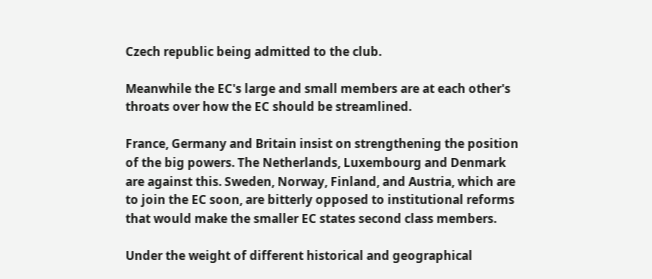Czech republic being admitted to the club.

Meanwhile the EC's large and small members are at each other's throats over how the EC should be streamlined.

France, Germany and Britain insist on strengthening the position of the big powers. The Netherlands, Luxembourg and Denmark are against this. Sweden, Norway, Finland, and Austria, which are to join the EC soon, are bitterly opposed to institutional reforms that would make the smaller EC states second class members.

Under the weight of different historical and geographical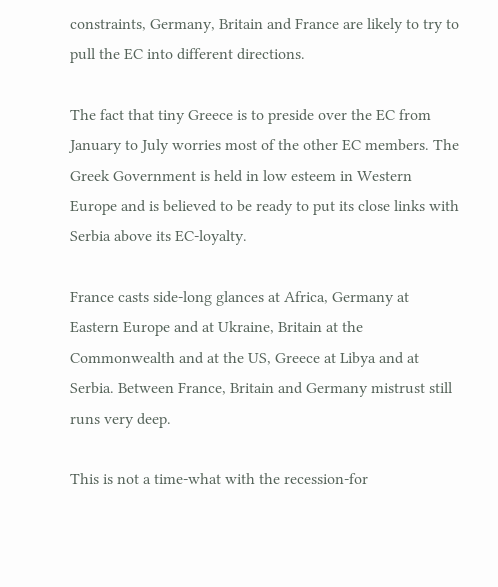constraints, Germany, Britain and France are likely to try to pull the EC into different directions.

The fact that tiny Greece is to preside over the EC from January to July worries most of the other EC members. The Greek Government is held in low esteem in Western Europe and is believed to be ready to put its close links with Serbia above its EC-loyalty.

France casts side-long glances at Africa, Germany at Eastern Europe and at Ukraine, Britain at the Commonwealth and at the US, Greece at Libya and at Serbia. Between France, Britain and Germany mistrust still runs very deep.

This is not a time-what with the recession-for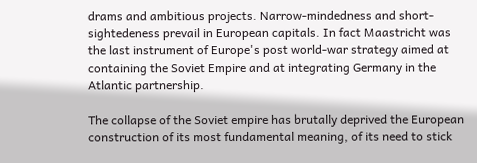drams and ambitious projects. Narrow-mindedness and short-sightedeness prevail in European capitals. In fact Maastricht was the last instrument of Europe's post world-war strategy aimed at containing the Soviet Empire and at integrating Germany in the Atlantic partnership.

The collapse of the Soviet empire has brutally deprived the European construction of its most fundamental meaning, of its need to stick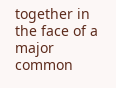together in the face of a major common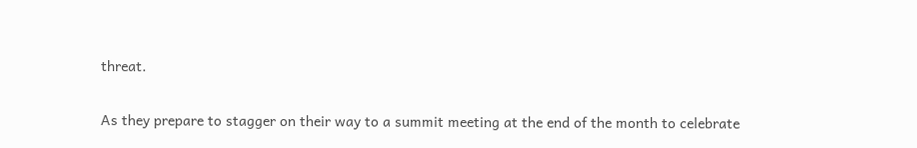threat.

As they prepare to stagger on their way to a summit meeting at the end of the month to celebrate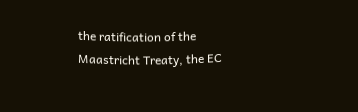the ratification of the Maastricht Treaty, the EC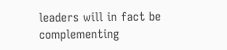leaders will in fact be complementing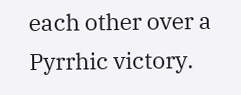each other over a Pyrrhic victory.